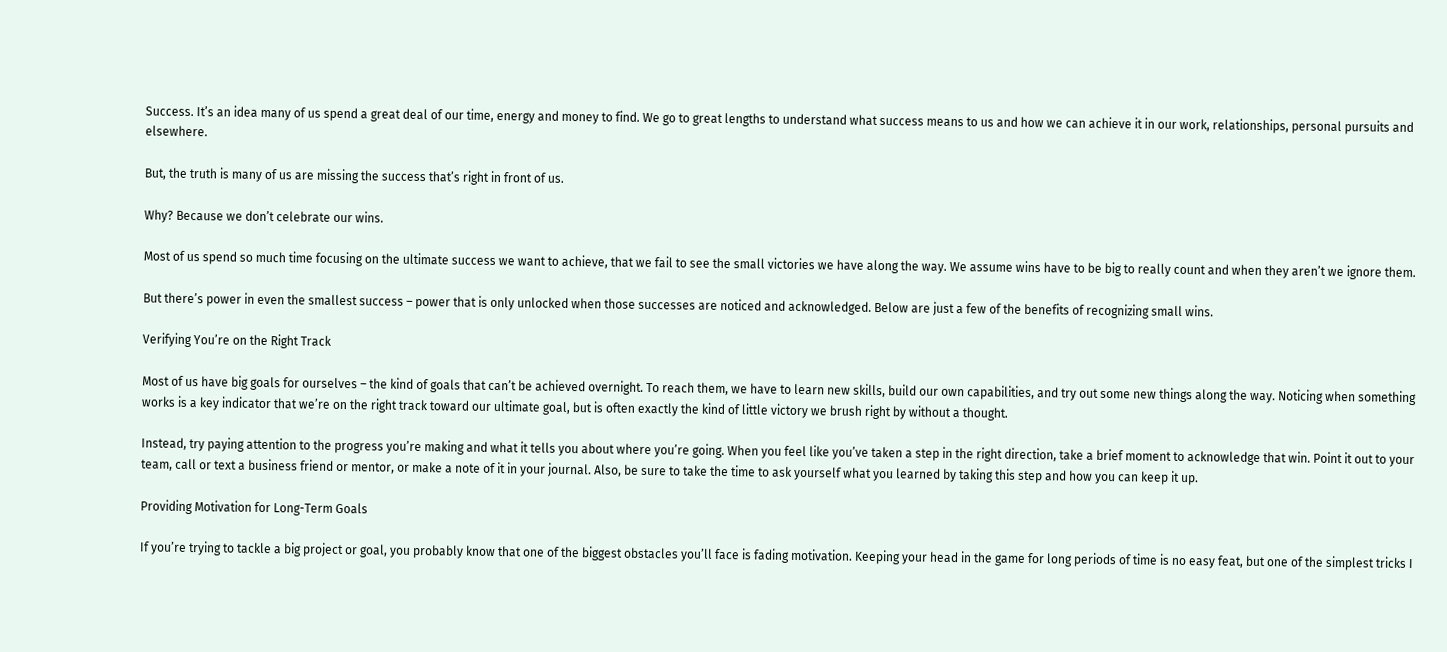Success. It’s an idea many of us spend a great deal of our time, energy and money to find. We go to great lengths to understand what success means to us and how we can achieve it in our work, relationships, personal pursuits and elsewhere.

But, the truth is many of us are missing the success that’s right in front of us.

Why? Because we don’t celebrate our wins.

Most of us spend so much time focusing on the ultimate success we want to achieve, that we fail to see the small victories we have along the way. We assume wins have to be big to really count and when they aren’t we ignore them.

But there’s power in even the smallest success – power that is only unlocked when those successes are noticed and acknowledged. Below are just a few of the benefits of recognizing small wins.

Verifying You’re on the Right Track

Most of us have big goals for ourselves – the kind of goals that can’t be achieved overnight. To reach them, we have to learn new skills, build our own capabilities, and try out some new things along the way. Noticing when something works is a key indicator that we’re on the right track toward our ultimate goal, but is often exactly the kind of little victory we brush right by without a thought.

Instead, try paying attention to the progress you’re making and what it tells you about where you’re going. When you feel like you’ve taken a step in the right direction, take a brief moment to acknowledge that win. Point it out to your team, call or text a business friend or mentor, or make a note of it in your journal. Also, be sure to take the time to ask yourself what you learned by taking this step and how you can keep it up.

Providing Motivation for Long-Term Goals

If you’re trying to tackle a big project or goal, you probably know that one of the biggest obstacles you’ll face is fading motivation. Keeping your head in the game for long periods of time is no easy feat, but one of the simplest tricks I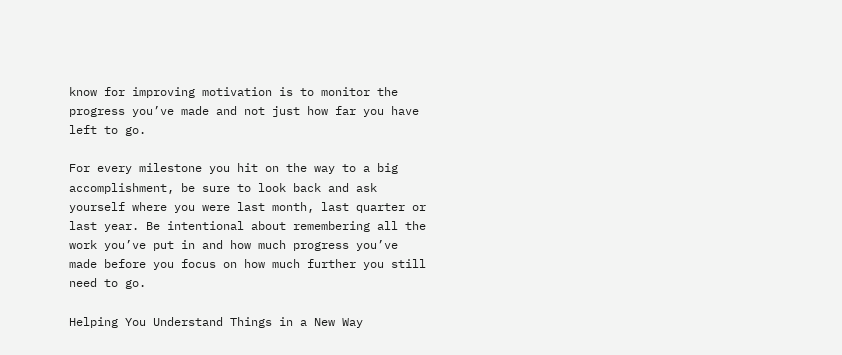know for improving motivation is to monitor the progress you’ve made and not just how far you have left to go.

For every milestone you hit on the way to a big accomplishment, be sure to look back and ask yourself where you were last month, last quarter or last year. Be intentional about remembering all the work you’ve put in and how much progress you’ve made before you focus on how much further you still need to go.

Helping You Understand Things in a New Way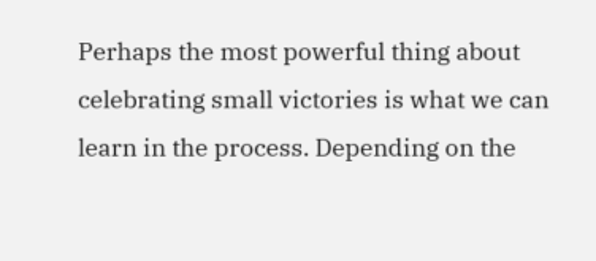Perhaps the most powerful thing about celebrating small victories is what we can learn in the process. Depending on the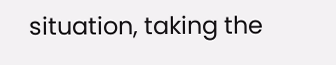situation, taking the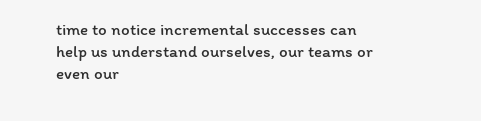time to notice incremental successes can help us understand ourselves, our teams or even our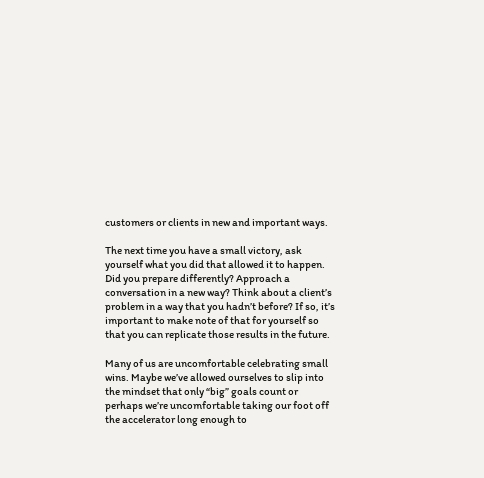customers or clients in new and important ways.

The next time you have a small victory, ask yourself what you did that allowed it to happen. Did you prepare differently? Approach a conversation in a new way? Think about a client’s problem in a way that you hadn’t before? If so, it’s important to make note of that for yourself so that you can replicate those results in the future.

Many of us are uncomfortable celebrating small wins. Maybe we’ve allowed ourselves to slip into the mindset that only “big” goals count or perhaps we’re uncomfortable taking our foot off the accelerator long enough to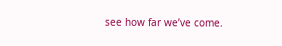see how far we’ve come.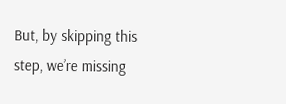But, by skipping this step, we’re missing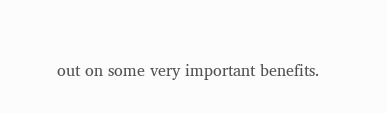out on some very important benefits.